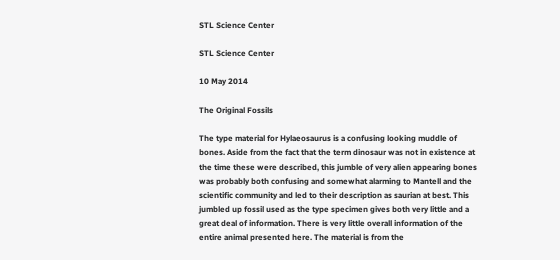STL Science Center

STL Science Center

10 May 2014

The Original Fossils

The type material for Hylaeosaurus is a confusing looking muddle of bones. Aside from the fact that the term dinosaur was not in existence at the time these were described, this jumble of very alien appearing bones was probably both confusing and somewhat alarming to Mantell and the scientific community and led to their description as saurian at best. This jumbled up fossil used as the type specimen gives both very little and a great deal of information. There is very little overall information of the entire animal presented here. The material is from the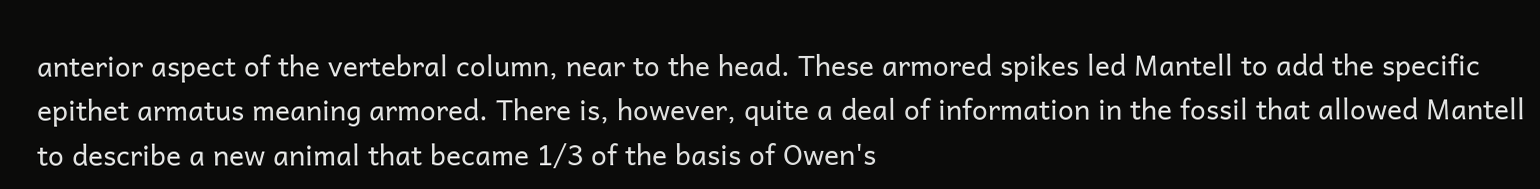anterior aspect of the vertebral column, near to the head. These armored spikes led Mantell to add the specific epithet armatus meaning armored. There is, however, quite a deal of information in the fossil that allowed Mantell to describe a new animal that became 1/3 of the basis of Owen's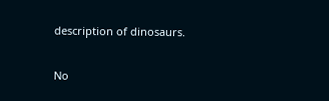description of dinosaurs.

No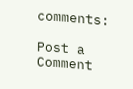comments:

Post a Comment